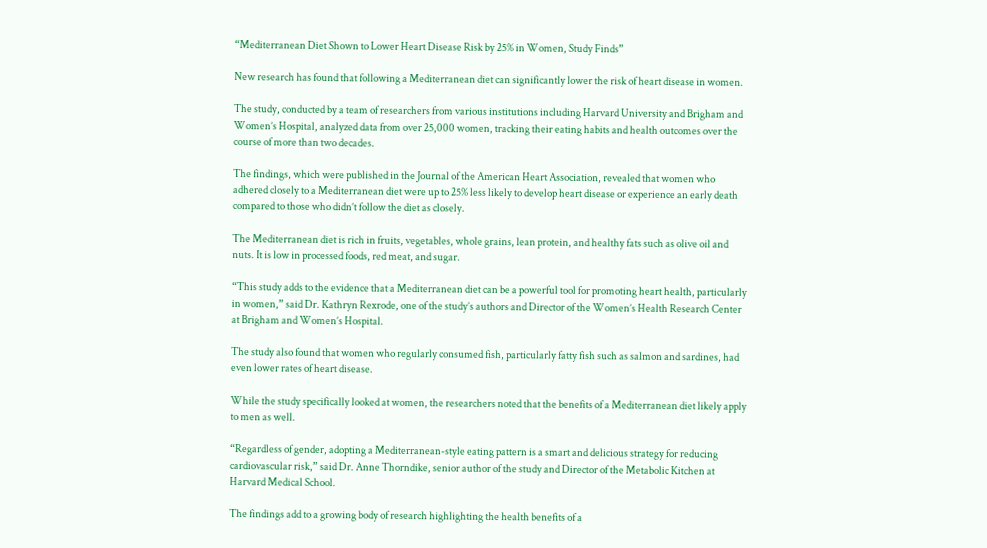“Mediterranean Diet Shown to Lower Heart Disease Risk by 25% in Women, Study Finds”

New research has found that following a Mediterranean diet can significantly lower the risk of heart disease in women.

The study, conducted by a team of researchers from various institutions including Harvard University and Brigham and Women’s Hospital, analyzed data from over 25,000 women, tracking their eating habits and health outcomes over the course of more than two decades.

The findings, which were published in the Journal of the American Heart Association, revealed that women who adhered closely to a Mediterranean diet were up to 25% less likely to develop heart disease or experience an early death compared to those who didn’t follow the diet as closely.

The Mediterranean diet is rich in fruits, vegetables, whole grains, lean protein, and healthy fats such as olive oil and nuts. It is low in processed foods, red meat, and sugar.

“This study adds to the evidence that a Mediterranean diet can be a powerful tool for promoting heart health, particularly in women,” said Dr. Kathryn Rexrode, one of the study’s authors and Director of the Women’s Health Research Center at Brigham and Women’s Hospital.

The study also found that women who regularly consumed fish, particularly fatty fish such as salmon and sardines, had even lower rates of heart disease.

While the study specifically looked at women, the researchers noted that the benefits of a Mediterranean diet likely apply to men as well.

“Regardless of gender, adopting a Mediterranean-style eating pattern is a smart and delicious strategy for reducing cardiovascular risk,” said Dr. Anne Thorndike, senior author of the study and Director of the Metabolic Kitchen at Harvard Medical School.

The findings add to a growing body of research highlighting the health benefits of a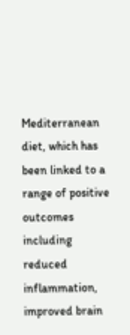Mediterranean diet, which has been linked to a range of positive outcomes including reduced inflammation, improved brain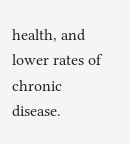health, and lower rates of chronic disease.